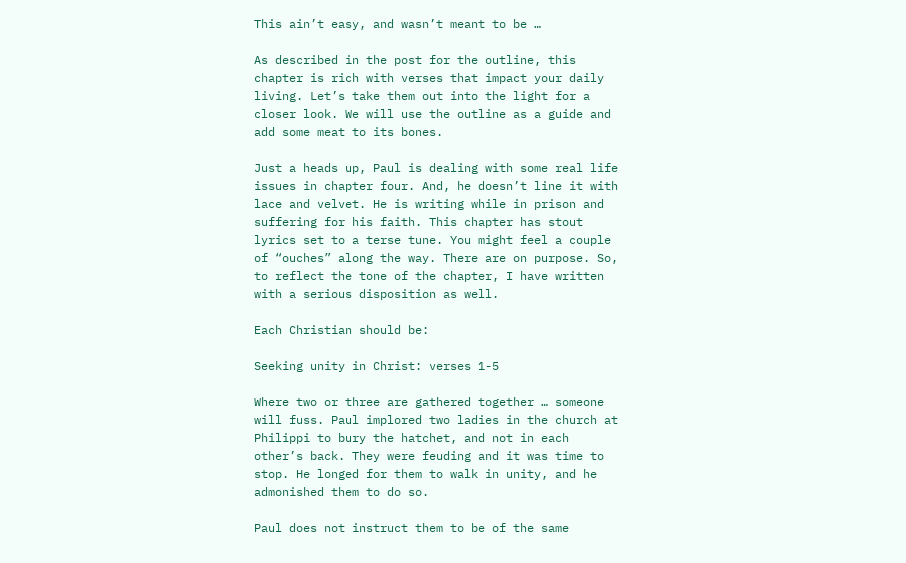This ain’t easy, and wasn’t meant to be …

As described in the post for the outline, this chapter is rich with verses that impact your daily living. Let’s take them out into the light for a closer look. We will use the outline as a guide and add some meat to its bones.

Just a heads up, Paul is dealing with some real life issues in chapter four. And, he doesn’t line it with lace and velvet. He is writing while in prison and suffering for his faith. This chapter has stout lyrics set to a terse tune. You might feel a couple of “ouches” along the way. There are on purpose. So, to reflect the tone of the chapter, I have written with a serious disposition as well.

Each Christian should be:

Seeking unity in Christ: verses 1-5

Where two or three are gathered together … someone will fuss. Paul implored two ladies in the church at Philippi to bury the hatchet, and not in each other’s back. They were feuding and it was time to stop. He longed for them to walk in unity, and he admonished them to do so.

Paul does not instruct them to be of the same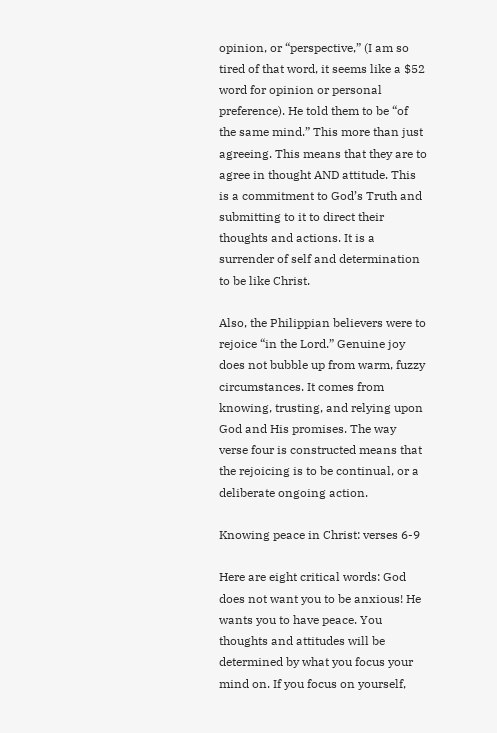opinion, or “perspective,” (I am so tired of that word, it seems like a $52 word for opinion or personal preference). He told them to be “of the same mind.” This more than just agreeing. This means that they are to agree in thought AND attitude. This is a commitment to God’s Truth and submitting to it to direct their thoughts and actions. It is a surrender of self and determination to be like Christ.

Also, the Philippian believers were to rejoice “in the Lord.” Genuine joy does not bubble up from warm, fuzzy circumstances. It comes from knowing, trusting, and relying upon God and His promises. The way verse four is constructed means that the rejoicing is to be continual, or a deliberate ongoing action.

Knowing peace in Christ: verses 6-9

Here are eight critical words: God does not want you to be anxious! He wants you to have peace. You thoughts and attitudes will be determined by what you focus your mind on. If you focus on yourself,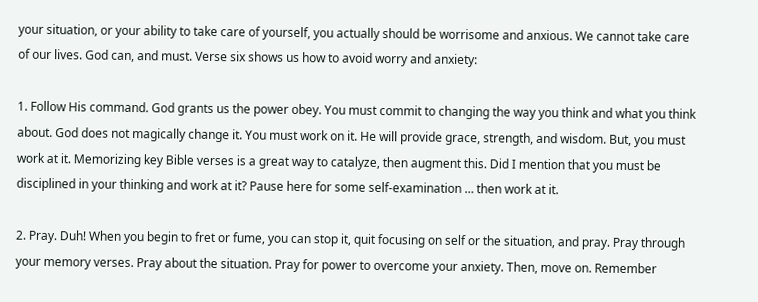your situation, or your ability to take care of yourself, you actually should be worrisome and anxious. We cannot take care of our lives. God can, and must. Verse six shows us how to avoid worry and anxiety:

1. Follow His command. God grants us the power obey. You must commit to changing the way you think and what you think about. God does not magically change it. You must work on it. He will provide grace, strength, and wisdom. But, you must work at it. Memorizing key Bible verses is a great way to catalyze, then augment this. Did I mention that you must be disciplined in your thinking and work at it? Pause here for some self-examination … then work at it.

2. Pray. Duh! When you begin to fret or fume, you can stop it, quit focusing on self or the situation, and pray. Pray through your memory verses. Pray about the situation. Pray for power to overcome your anxiety. Then, move on. Remember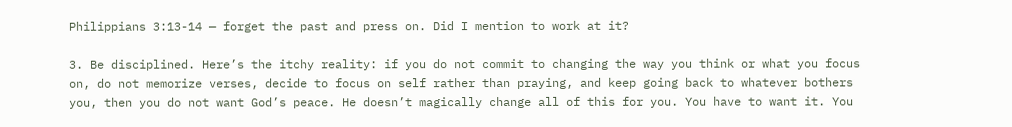Philippians 3:13-14 — forget the past and press on. Did I mention to work at it?

3. Be disciplined. Here’s the itchy reality: if you do not commit to changing the way you think or what you focus on, do not memorize verses, decide to focus on self rather than praying, and keep going back to whatever bothers you, then you do not want God’s peace. He doesn’t magically change all of this for you. You have to want it. You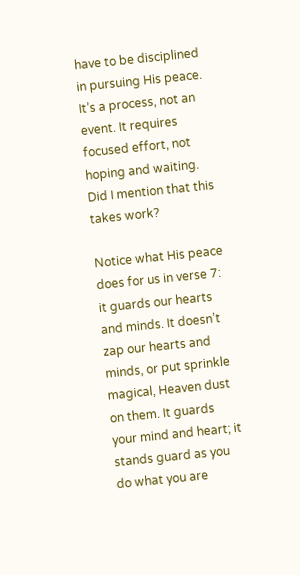have to be disciplined in pursuing His peace. It’s a process, not an event. It requires focused effort, not hoping and waiting. Did I mention that this takes work?

Notice what His peace does for us in verse 7: it guards our hearts and minds. It doesn’t zap our hearts and minds, or put sprinkle magical, Heaven dust on them. It guards your mind and heart; it stands guard as you do what you are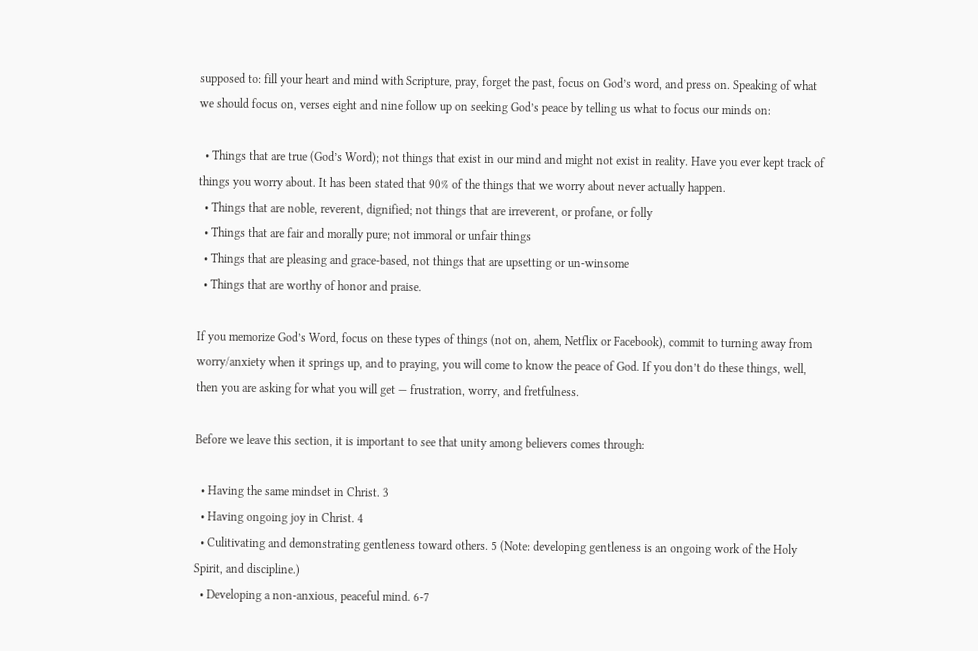supposed to: fill your heart and mind with Scripture, pray, forget the past, focus on God’s word, and press on. Speaking of what we should focus on, verses eight and nine follow up on seeking God’s peace by telling us what to focus our minds on:

  • Things that are true (God’s Word); not things that exist in our mind and might not exist in reality. Have you ever kept track of things you worry about. It has been stated that 90% of the things that we worry about never actually happen.
  • Things that are noble, reverent, dignified; not things that are irreverent, or profane, or folly
  • Things that are fair and morally pure; not immoral or unfair things
  • Things that are pleasing and grace-based, not things that are upsetting or un-winsome
  • Things that are worthy of honor and praise.

If you memorize God’s Word, focus on these types of things (not on, ahem, Netflix or Facebook), commit to turning away from worry/anxiety when it springs up, and to praying, you will come to know the peace of God. If you don’t do these things, well, then you are asking for what you will get — frustration, worry, and fretfulness.

Before we leave this section, it is important to see that unity among believers comes through:

  • Having the same mindset in Christ. 3
  • Having ongoing joy in Christ. 4
  • Culitivating and demonstrating gentleness toward others. 5 (Note: developing gentleness is an ongoing work of the Holy Spirit, and discipline.)
  • Developing a non-anxious, peaceful mind. 6-7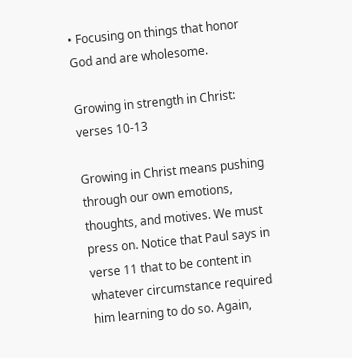• Focusing on things that honor God and are wholesome.

Growing in strength in Christ: verses 10-13

Growing in Christ means pushing through our own emotions, thoughts, and motives. We must press on. Notice that Paul says in verse 11 that to be content in whatever circumstance required him learning to do so. Again,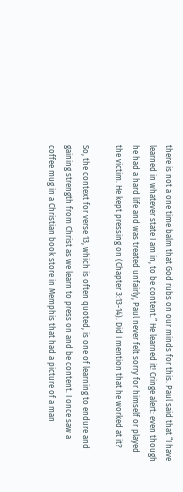there is not a one time balm that God rubs on our minds for this. Paul said that “I have learned in whatever state I am in, to be content.” He learned it! Cringe alert: even though he had a hard life and was treated unfairly, Paul never felt sorry for himself or played the victim. He kept pressing on (Chapter 3:13-14). Did I mention that he worked at it?

So, the context for verse 13, which is often quoted, is one of learning to endure and gaining strength from Christ as we learn to press on and be content. I once saw a coffee mug in a Christian book store in Memphis that had a picture of a man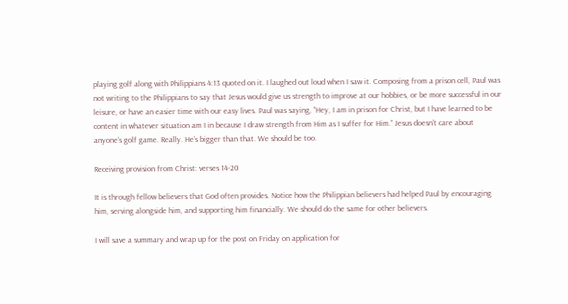playing golf along with Philippians 4:13 quoted on it. I laughed out loud when I saw it. Composing from a prison cell, Paul was not writing to the Philippians to say that Jesus would give us strength to improve at our hobbies, or be more successful in our leisure, or have an easier time with our easy lives. Paul was saying, “Hey, I am in prison for Christ, but I have learned to be content in whatever situation am I in because I draw strength from Him as I suffer for Him.” Jesus doesn’t care about anyone’s golf game. Really. He’s bigger than that. We should be too.

Receiving provision from Christ: verses 14-20

It is through fellow believers that God often provides. Notice how the Philippian believers had helped Paul by encouraging him, serving alongside him, and supporting him financially. We should do the same for other believers.

I will save a summary and wrap up for the post on Friday on application for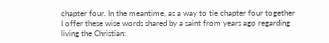chapter four. In the meantime, as a way to tie chapter four together I offer these wise words shared by a saint from years ago regarding living the Christian: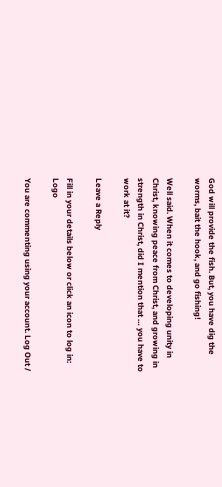God will provide the fish. But, you have dig the worms, bait the hook, and go fishing!

Well said. When it comes to developing unity in Christ, knowing peace from Christ, and growing in strength in Christ, did I mention that … you have to work at it?

Leave a Reply

Fill in your details below or click an icon to log in: Logo

You are commenting using your account. Log Out /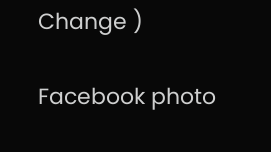Change )

Facebook photo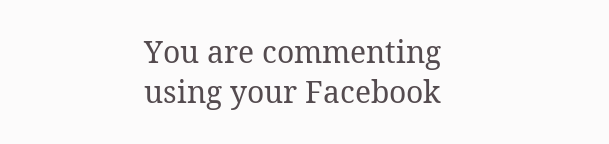You are commenting using your Facebook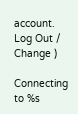account. Log Out /  Change )

Connecting to %s